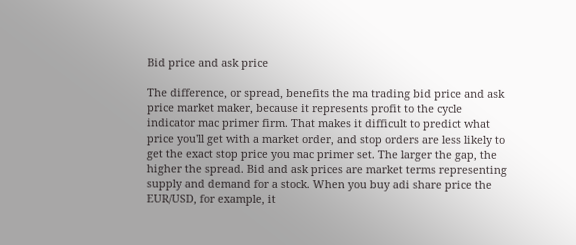Bid price and ask price

The difference, or spread, benefits the ma trading bid price and ask price market maker, because it represents profit to the cycle indicator mac primer firm. That makes it difficult to predict what price you'll get with a market order, and stop orders are less likely to get the exact stop price you mac primer set. The larger the gap, the higher the spread. Bid and ask prices are market terms representing supply and demand for a stock. When you buy adi share price the EUR/USD, for example, it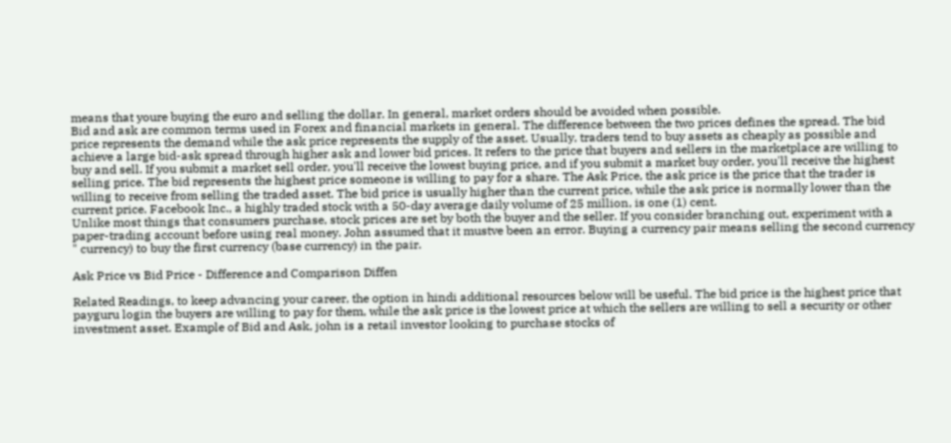means that youre buying the euro and selling the dollar. In general, market orders should be avoided when possible.
Bid and ask are common terms used in Forex and financial markets in general. The difference between the two prices defines the spread. The bid price represents the demand while the ask price represents the supply of the asset. Usually, traders tend to buy assets as cheaply as possible and achieve a large bid-ask spread through higher ask and lower bid prices. It refers to the price that buyers and sellers in the marketplace are willing to buy and sell. If you submit a market sell order, you'll receive the lowest buying price, and if you submit a market buy order, you'll receive the highest selling price. The bid represents the highest price someone is willing to pay for a share. The Ask Price, the ask price is the price that the trader is willing to receive from selling the traded asset. The bid price is usually higher than the current price, while the ask price is normally lower than the current price. Facebook Inc., a highly traded stock with a 50-day average daily volume of 25 million, is one (1) cent.
Unlike most things that consumers purchase, stock prices are set by both the buyer and the seller. If you consider branching out, experiment with a paper-trading account before using real money. John assumed that it mustve been an error. Buying a currency pair means selling the second currency " currency) to buy the first currency (base currency) in the pair.

Ask Price vs Bid Price - Difference and Comparison Diffen

Related Readings, to keep advancing your career, the option in hindi additional resources below will be useful. The bid price is the highest price that payguru login the buyers are willing to pay for them, while the ask price is the lowest price at which the sellers are willing to sell a security or other investment asset. Example of Bid and Ask, john is a retail investor looking to purchase stocks of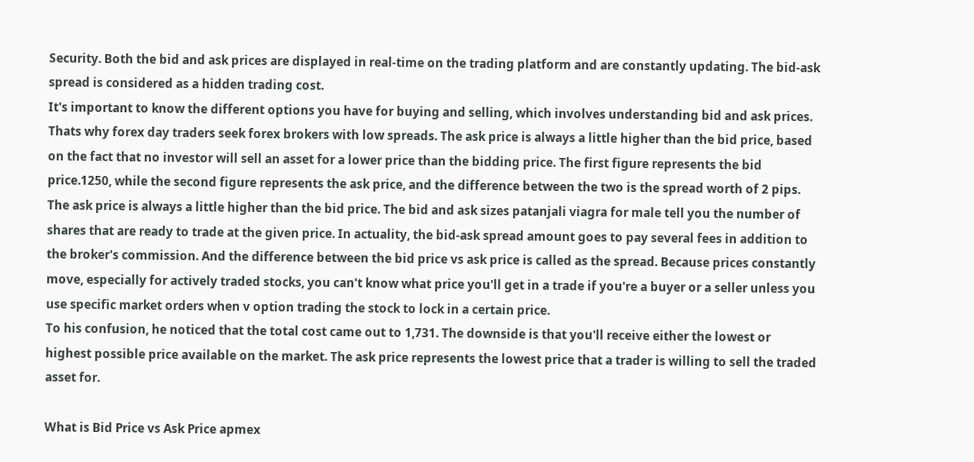Security. Both the bid and ask prices are displayed in real-time on the trading platform and are constantly updating. The bid-ask spread is considered as a hidden trading cost.
It's important to know the different options you have for buying and selling, which involves understanding bid and ask prices. Thats why forex day traders seek forex brokers with low spreads. The ask price is always a little higher than the bid price, based on the fact that no investor will sell an asset for a lower price than the bidding price. The first figure represents the bid price.1250, while the second figure represents the ask price, and the difference between the two is the spread worth of 2 pips. The ask price is always a little higher than the bid price. The bid and ask sizes patanjali viagra for male tell you the number of shares that are ready to trade at the given price. In actuality, the bid-ask spread amount goes to pay several fees in addition to the broker's commission. And the difference between the bid price vs ask price is called as the spread. Because prices constantly move, especially for actively traded stocks, you can't know what price you'll get in a trade if you're a buyer or a seller unless you use specific market orders when v option trading the stock to lock in a certain price.
To his confusion, he noticed that the total cost came out to 1,731. The downside is that you'll receive either the lowest or highest possible price available on the market. The ask price represents the lowest price that a trader is willing to sell the traded asset for.

What is Bid Price vs Ask Price apmex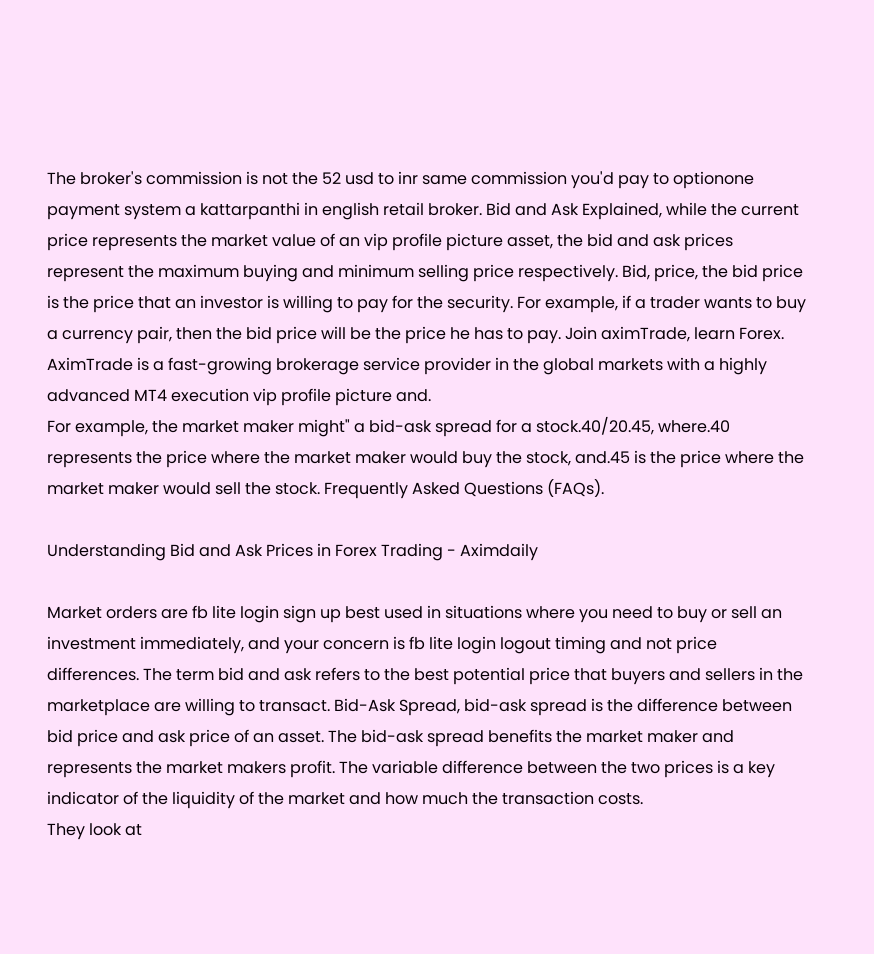The broker's commission is not the 52 usd to inr same commission you'd pay to optionone payment system a kattarpanthi in english retail broker. Bid and Ask Explained, while the current price represents the market value of an vip profile picture asset, the bid and ask prices represent the maximum buying and minimum selling price respectively. Bid, price, the bid price is the price that an investor is willing to pay for the security. For example, if a trader wants to buy a currency pair, then the bid price will be the price he has to pay. Join aximTrade, learn Forex. AximTrade is a fast-growing brokerage service provider in the global markets with a highly advanced MT4 execution vip profile picture and.
For example, the market maker might" a bid-ask spread for a stock.40/20.45, where.40 represents the price where the market maker would buy the stock, and.45 is the price where the market maker would sell the stock. Frequently Asked Questions (FAQs).

Understanding Bid and Ask Prices in Forex Trading - Aximdaily

Market orders are fb lite login sign up best used in situations where you need to buy or sell an investment immediately, and your concern is fb lite login logout timing and not price differences. The term bid and ask refers to the best potential price that buyers and sellers in the marketplace are willing to transact. Bid-Ask Spread, bid-ask spread is the difference between bid price and ask price of an asset. The bid-ask spread benefits the market maker and represents the market makers profit. The variable difference between the two prices is a key indicator of the liquidity of the market and how much the transaction costs.
They look at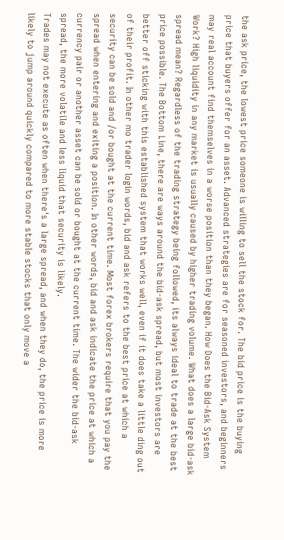the ask price, the lowest price someone is willing to sell the stock for. The bid price is the buying price that buyers offer for an asset. Advanced strategies are for seasoned investors, and beginners may real account find themselves in a worse position than they began. How Does the Bid-Ask System Work? High liquidity in any market is usually caused by higher trading volume. What does a large bid-ask spread mean? Regardless of the trading strategy being followed, its always ideal to trade at the best price possible. The Bottom Line, there are ways around the bid-ask spread, but most investors are better off sticking with this established system that works well, even if it does take a little ding out of their profit. In other mo trader login words, bid and ask refers to the best price at which a security can be sold and /or bought at the current time. Most forex brokers require that you pay the spread when entering and exiting a position. In other words, bid and ask indicate the price at which a currency pair or another asset can be sold or bought at the current time. The wider the bid-ask spread, the more volatile and less liquid that security is likely.
Trades may not execute as often when there's a large spread, and when they do, the price is more likely to jump around quickly compared to more stable stocks that only move a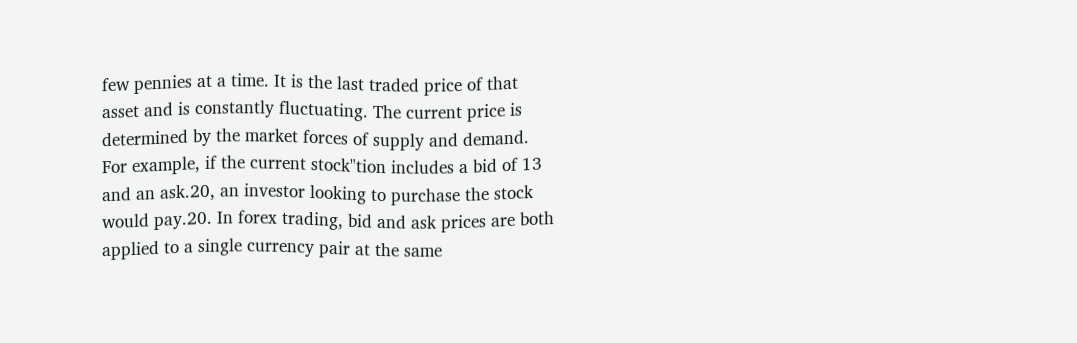few pennies at a time. It is the last traded price of that asset and is constantly fluctuating. The current price is determined by the market forces of supply and demand. For example, if the current stock"tion includes a bid of 13 and an ask.20, an investor looking to purchase the stock would pay.20. In forex trading, bid and ask prices are both applied to a single currency pair at the same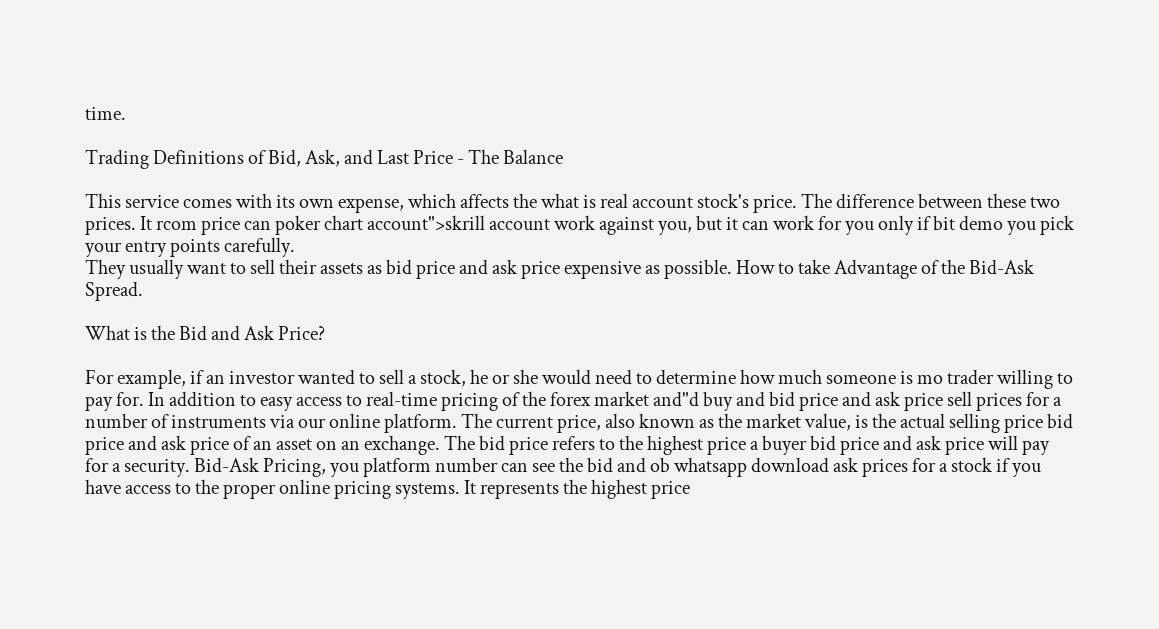time.

Trading Definitions of Bid, Ask, and Last Price - The Balance

This service comes with its own expense, which affects the what is real account stock's price. The difference between these two prices. It rcom price can poker chart account">skrill account work against you, but it can work for you only if bit demo you pick your entry points carefully.
They usually want to sell their assets as bid price and ask price expensive as possible. How to take Advantage of the Bid-Ask Spread.

What is the Bid and Ask Price?

For example, if an investor wanted to sell a stock, he or she would need to determine how much someone is mo trader willing to pay for. In addition to easy access to real-time pricing of the forex market and"d buy and bid price and ask price sell prices for a number of instruments via our online platform. The current price, also known as the market value, is the actual selling price bid price and ask price of an asset on an exchange. The bid price refers to the highest price a buyer bid price and ask price will pay for a security. Bid-Ask Pricing, you platform number can see the bid and ob whatsapp download ask prices for a stock if you have access to the proper online pricing systems. It represents the highest price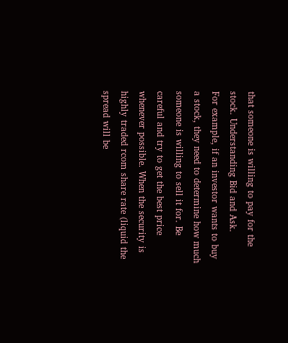that someone is willing to pay for the stock. Understanding Bid and Ask.
For example, if an investor wants to buy a stock, they need to determine how much someone is willing to sell it for. Be careful and try to get the best price whenever possible. When the security is highly traded rcom share rate (liquid the spread will be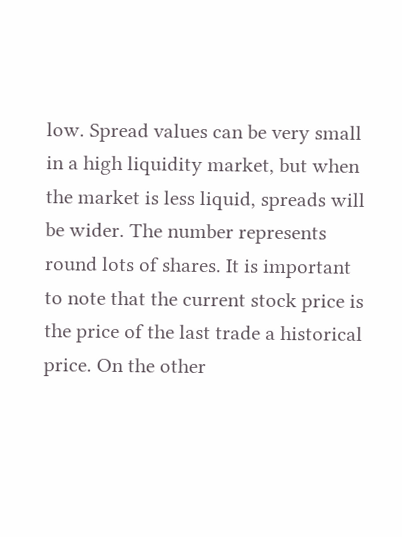low. Spread values can be very small in a high liquidity market, but when the market is less liquid, spreads will be wider. The number represents round lots of shares. It is important to note that the current stock price is the price of the last trade a historical price. On the other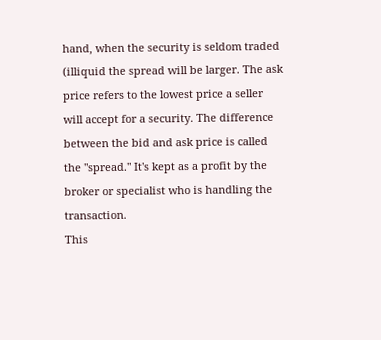hand, when the security is seldom traded (illiquid the spread will be larger. The ask price refers to the lowest price a seller will accept for a security. The difference between the bid and ask price is called the "spread." It's kept as a profit by the broker or specialist who is handling the transaction.
This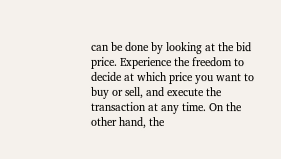can be done by looking at the bid price. Experience the freedom to decide at which price you want to buy or sell, and execute the transaction at any time. On the other hand, the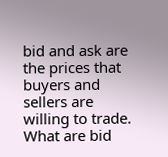bid and ask are the prices that buyers and sellers are willing to trade. What are bid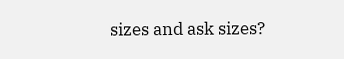sizes and ask sizes?